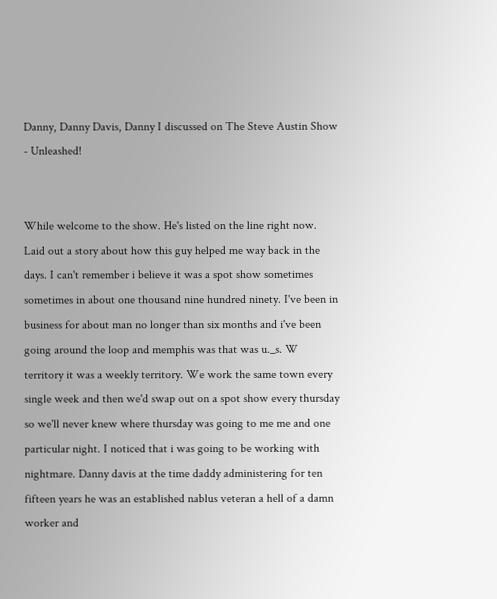Danny, Danny Davis, Danny I discussed on The Steve Austin Show - Unleashed!


While welcome to the show. He's listed on the line right now. Laid out a story about how this guy helped me way back in the days. I can't remember i believe it was a spot show sometimes sometimes in about one thousand nine hundred ninety. I've been in business for about man no longer than six months and i've been going around the loop and memphis was that was u._s. W territory it was a weekly territory. We work the same town every single week and then we'd swap out on a spot show every thursday so we'll never knew where thursday was going to me me and one particular night. I noticed that i was going to be working with nightmare. Danny davis at the time daddy administering for ten fifteen years he was an established nablus veteran a hell of a damn worker and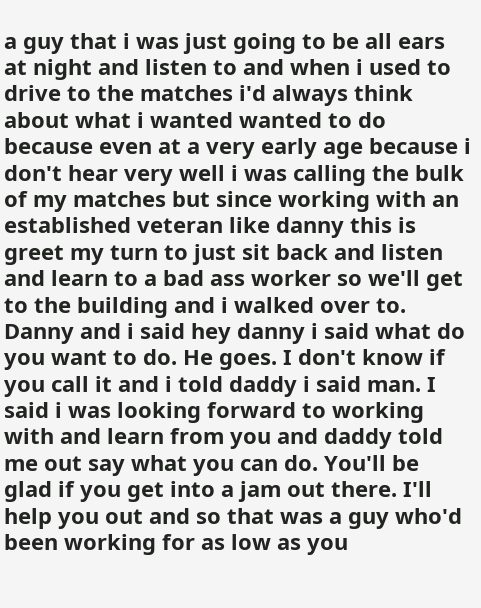a guy that i was just going to be all ears at night and listen to and when i used to drive to the matches i'd always think about what i wanted wanted to do because even at a very early age because i don't hear very well i was calling the bulk of my matches but since working with an established veteran like danny this is greet my turn to just sit back and listen and learn to a bad ass worker so we'll get to the building and i walked over to. Danny and i said hey danny i said what do you want to do. He goes. I don't know if you call it and i told daddy i said man. I said i was looking forward to working with and learn from you and daddy told me out say what you can do. You'll be glad if you get into a jam out there. I'll help you out and so that was a guy who'd been working for as low as you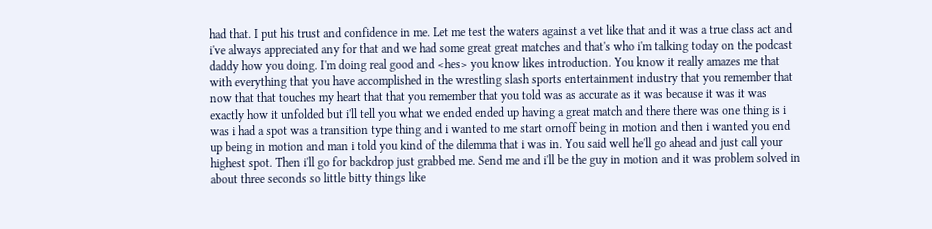had that. I put his trust and confidence in me. Let me test the waters against a vet like that and it was a true class act and i've always appreciated any for that and we had some great great matches and that's who i'm talking today on the podcast daddy how you doing. I'm doing real good and <hes> you know likes introduction. You know it really amazes me that with everything that you have accomplished in the wrestling slash sports entertainment industry that you remember that now that that touches my heart that that you remember that you told was as accurate as it was because it was it was exactly how it unfolded but i'll tell you what we ended ended up having a great match and there there was one thing is i was i had a spot was a transition type thing and i wanted to me start ornoff being in motion and then i wanted you end up being in motion and man i told you kind of the dilemma that i was in. You said well he'll go ahead and just call your highest spot. Then i'll go for backdrop just grabbed me. Send me and i'll be the guy in motion and it was problem solved in about three seconds so little bitty things like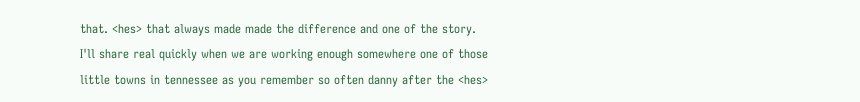that. <hes> that always made made the difference and one of the story. I'll share real quickly when we are working enough somewhere one of those little towns in tennessee as you remember so often danny after the <hes>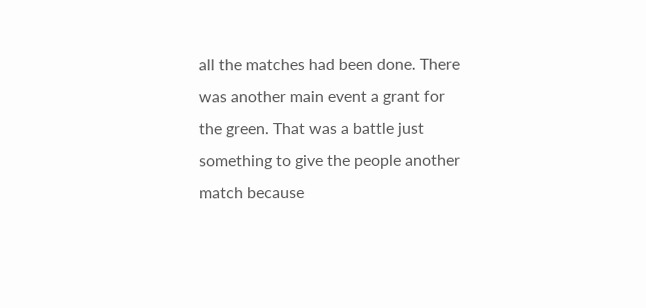all the matches had been done. There was another main event a grant for the green. That was a battle just something to give the people another match because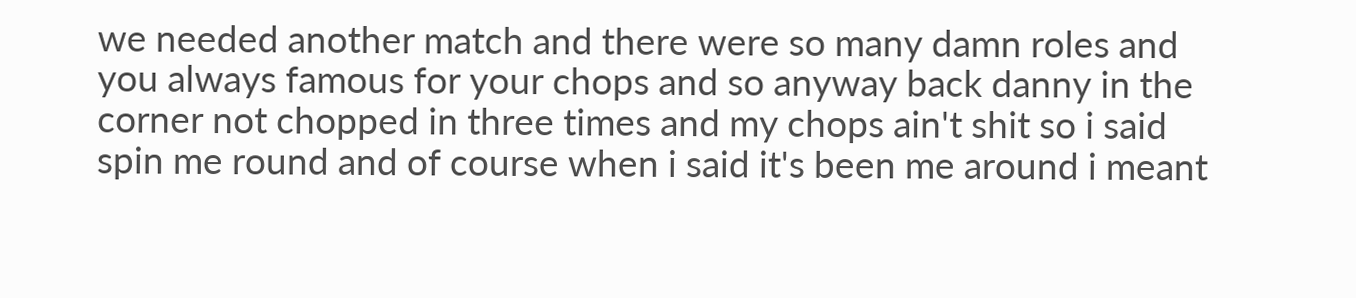we needed another match and there were so many damn roles and you always famous for your chops and so anyway back danny in the corner not chopped in three times and my chops ain't shit so i said spin me round and of course when i said it's been me around i meant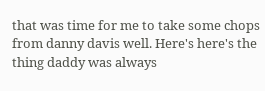that was time for me to take some chops from danny davis well. Here's here's the thing daddy was always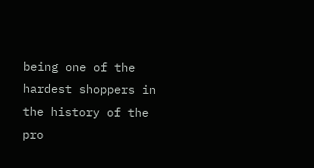being one of the hardest shoppers in the history of the pro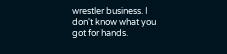wrestler business. I don't know what you got for hands.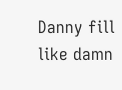Danny fill like damn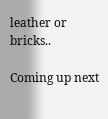leather or bricks..

Coming up next